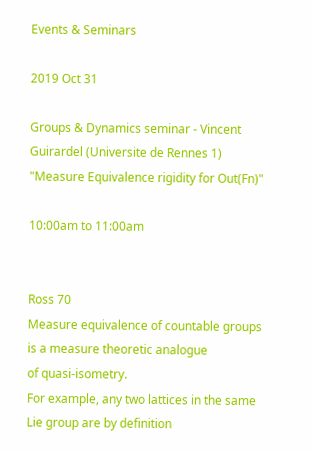Events & Seminars

2019 Oct 31

Groups & Dynamics seminar - Vincent Guirardel (Universite de Rennes 1) "Measure Equivalence rigidity for Out(Fn)"

10:00am to 11:00am


Ross 70
Measure equivalence of countable groups is a measure theoretic analogue
of quasi-isometry.
For example, any two lattices in the same Lie group are by definition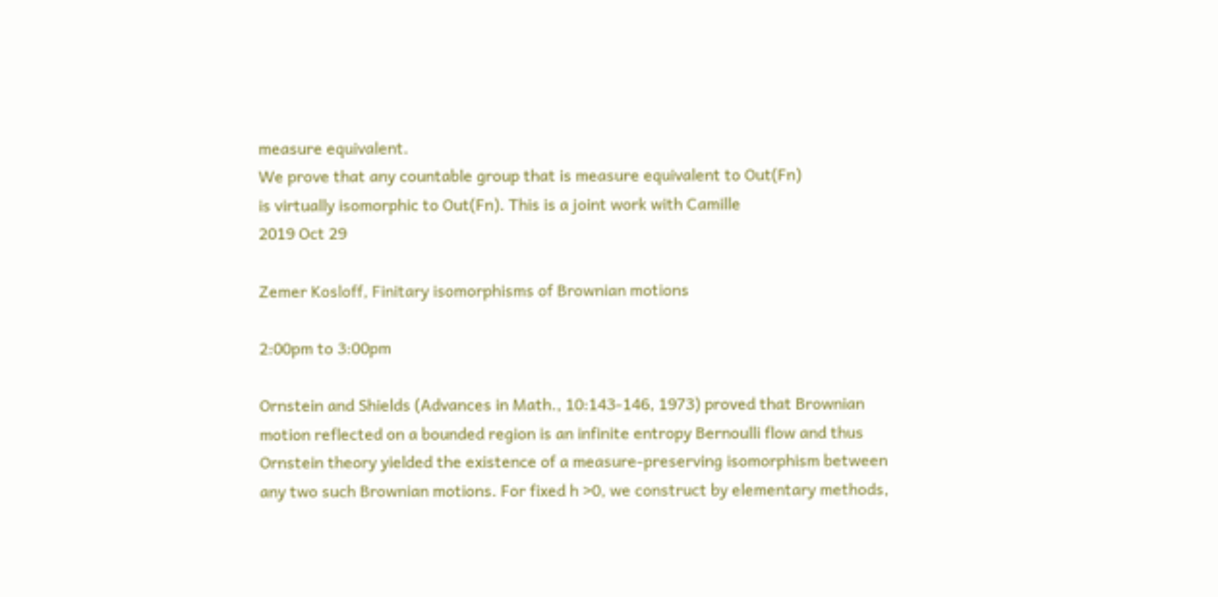measure equivalent.
We prove that any countable group that is measure equivalent to Out(Fn)
is virtually isomorphic to Out(Fn). This is a joint work with Camille
2019 Oct 29

Zemer Kosloff, Finitary isomorphisms of Brownian motions

2:00pm to 3:00pm

Ornstein and Shields (Advances in Math., 10:143-146, 1973) proved that Brownian motion reflected on a bounded region is an infinite entropy Bernoulli flow and thus Ornstein theory yielded the existence of a measure-preserving isomorphism between any two such Brownian motions. For fixed h >0, we construct by elementary methods,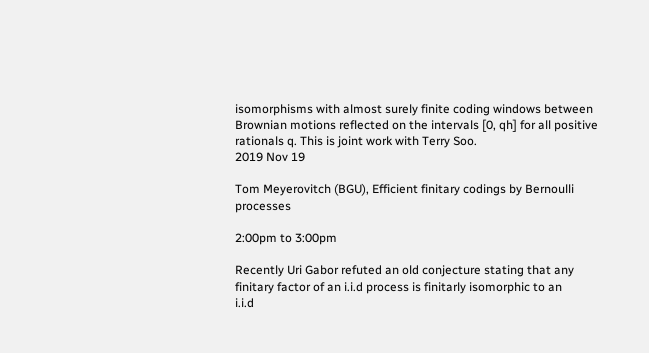isomorphisms with almost surely finite coding windows between Brownian motions reflected on the intervals [0, qh] for all positive rationals q. This is joint work with Terry Soo.
2019 Nov 19

Tom Meyerovitch (BGU), Efficient finitary codings by Bernoulli processes

2:00pm to 3:00pm

Recently Uri Gabor refuted an old conjecture stating that any
finitary factor of an i.i.d process is finitarly isomorphic to an
i.i.d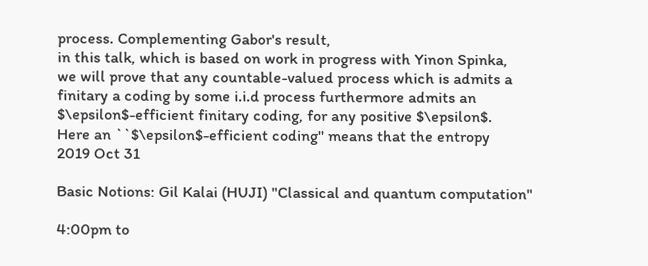process. Complementing Gabor's result,
in this talk, which is based on work in progress with Yinon Spinka,
we will prove that any countable-valued process which is admits a
finitary a coding by some i.i.d process furthermore admits an
$\epsilon$-efficient finitary coding, for any positive $\epsilon$.
Here an ``$\epsilon$-efficient coding'' means that the entropy
2019 Oct 31

Basic Notions: Gil Kalai (HUJI) "Classical and quantum computation"

4:00pm to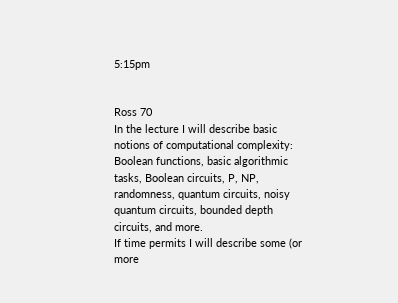5:15pm


Ross 70
In the lecture I will describe basic notions of computational complexity:
Boolean functions, basic algorithmic tasks, Boolean circuits, P, NP, randomness, quantum circuits, noisy quantum circuits, bounded depth circuits, and more.
If time permits I will describe some (or more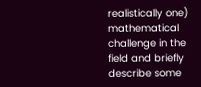realistically one) mathematical challenge in the field and briefly
describe some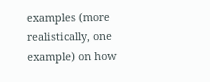examples (more realistically, one example) on how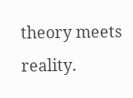theory meets reality.